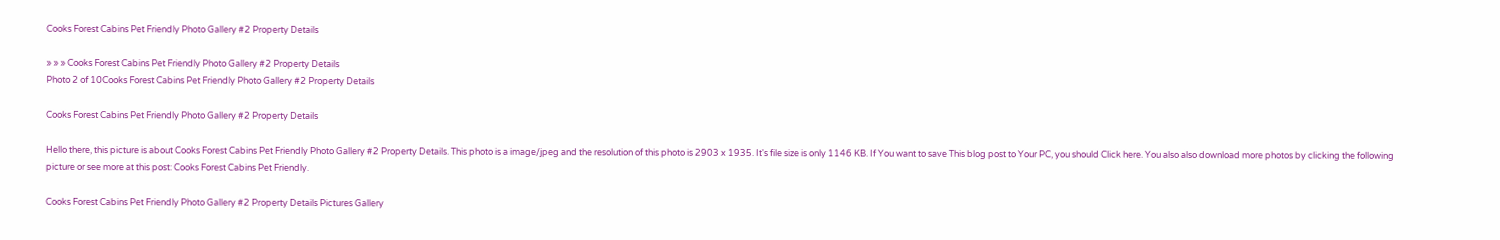Cooks Forest Cabins Pet Friendly Photo Gallery #2 Property Details

» » » Cooks Forest Cabins Pet Friendly Photo Gallery #2 Property Details
Photo 2 of 10Cooks Forest Cabins Pet Friendly Photo Gallery #2 Property Details

Cooks Forest Cabins Pet Friendly Photo Gallery #2 Property Details

Hello there, this picture is about Cooks Forest Cabins Pet Friendly Photo Gallery #2 Property Details. This photo is a image/jpeg and the resolution of this photo is 2903 x 1935. It's file size is only 1146 KB. If You want to save This blog post to Your PC, you should Click here. You also also download more photos by clicking the following picture or see more at this post: Cooks Forest Cabins Pet Friendly.

Cooks Forest Cabins Pet Friendly Photo Gallery #2 Property Details Pictures Gallery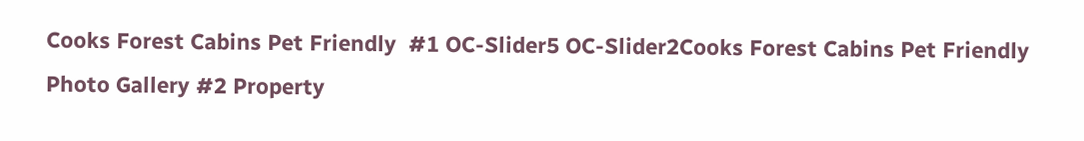Cooks Forest Cabins Pet Friendly  #1 OC-Slider5 OC-Slider2Cooks Forest Cabins Pet Friendly Photo Gallery #2 Property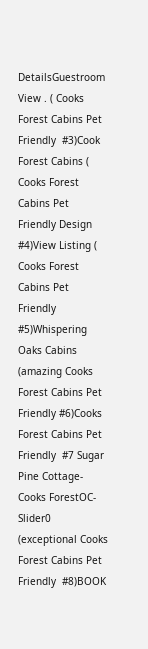DetailsGuestroom View . ( Cooks Forest Cabins Pet Friendly  #3)Cook Forest Cabins ( Cooks Forest Cabins Pet Friendly Design #4)View Listing ( Cooks Forest Cabins Pet Friendly  #5)Whispering Oaks Cabins (amazing Cooks Forest Cabins Pet Friendly #6)Cooks Forest Cabins Pet Friendly  #7 Sugar Pine Cottage-Cooks ForestOC-Slider0 (exceptional Cooks Forest Cabins Pet Friendly  #8)BOOK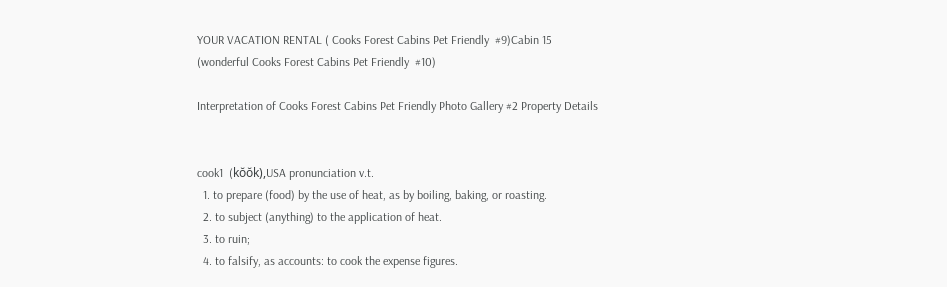YOUR VACATION RENTAL ( Cooks Forest Cabins Pet Friendly  #9)Cabin 15 (wonderful Cooks Forest Cabins Pet Friendly  #10)

Interpretation of Cooks Forest Cabins Pet Friendly Photo Gallery #2 Property Details


cook1  (kŏŏk),USA pronunciation v.t.
  1. to prepare (food) by the use of heat, as by boiling, baking, or roasting.
  2. to subject (anything) to the application of heat.
  3. to ruin;
  4. to falsify, as accounts: to cook the expense figures.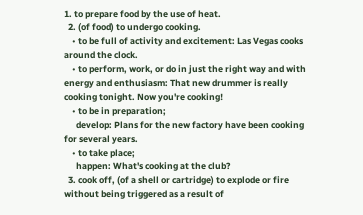1. to prepare food by the use of heat.
  2. (of food) to undergo cooking.
    • to be full of activity and excitement: Las Vegas cooks around the clock.
    • to perform, work, or do in just the right way and with energy and enthusiasm: That new drummer is really cooking tonight. Now you're cooking!
    • to be in preparation;
      develop: Plans for the new factory have been cooking for several years.
    • to take place;
      happen: What's cooking at the club?
  3. cook off, (of a shell or cartridge) to explode or fire without being triggered as a result of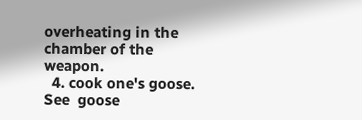overheating in the chamber of the weapon.
  4. cook one's goose. See  goose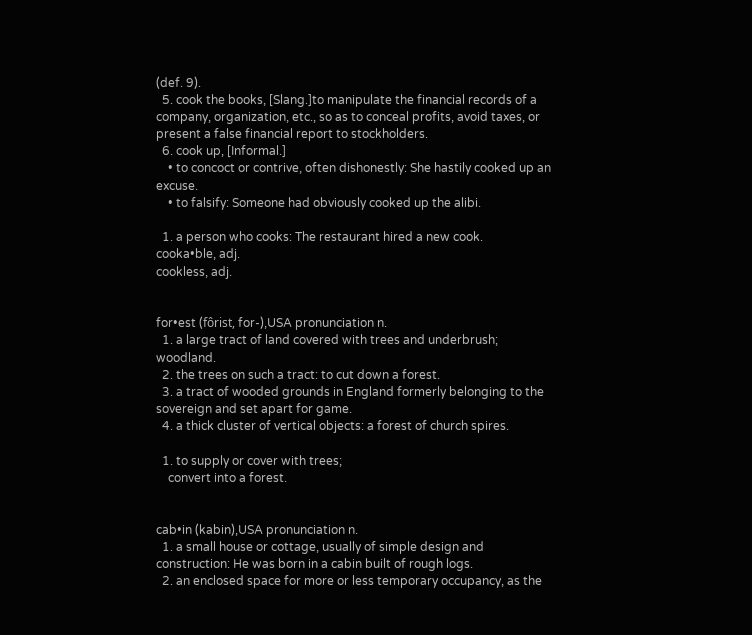(def. 9).
  5. cook the books, [Slang.]to manipulate the financial records of a company, organization, etc., so as to conceal profits, avoid taxes, or present a false financial report to stockholders.
  6. cook up, [Informal.]
    • to concoct or contrive, often dishonestly: She hastily cooked up an excuse.
    • to falsify: Someone had obviously cooked up the alibi.

  1. a person who cooks: The restaurant hired a new cook.
cooka•ble, adj.
cookless, adj.


for•est (fôrist, for-),USA pronunciation n.
  1. a large tract of land covered with trees and underbrush; woodland.
  2. the trees on such a tract: to cut down a forest.
  3. a tract of wooded grounds in England formerly belonging to the sovereign and set apart for game.
  4. a thick cluster of vertical objects: a forest of church spires.

  1. to supply or cover with trees;
    convert into a forest.


cab•in (kabin),USA pronunciation n.
  1. a small house or cottage, usually of simple design and construction: He was born in a cabin built of rough logs.
  2. an enclosed space for more or less temporary occupancy, as the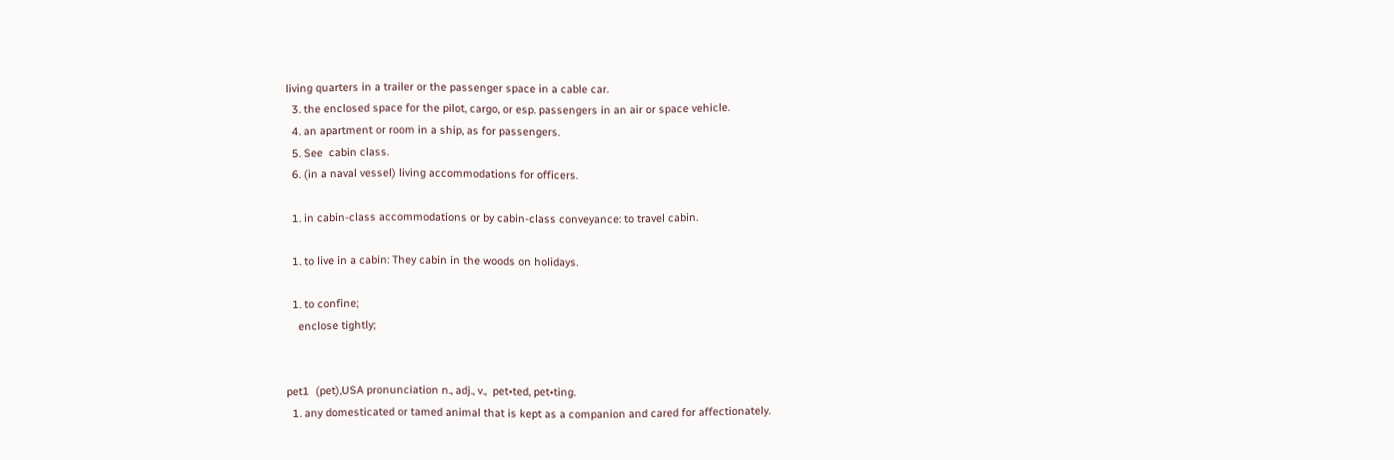living quarters in a trailer or the passenger space in a cable car.
  3. the enclosed space for the pilot, cargo, or esp. passengers in an air or space vehicle.
  4. an apartment or room in a ship, as for passengers.
  5. See  cabin class.
  6. (in a naval vessel) living accommodations for officers.

  1. in cabin-class accommodations or by cabin-class conveyance: to travel cabin.

  1. to live in a cabin: They cabin in the woods on holidays.

  1. to confine;
    enclose tightly;


pet1  (pet),USA pronunciation n., adj., v.,  pet•ted, pet•ting.
  1. any domesticated or tamed animal that is kept as a companion and cared for affectionately.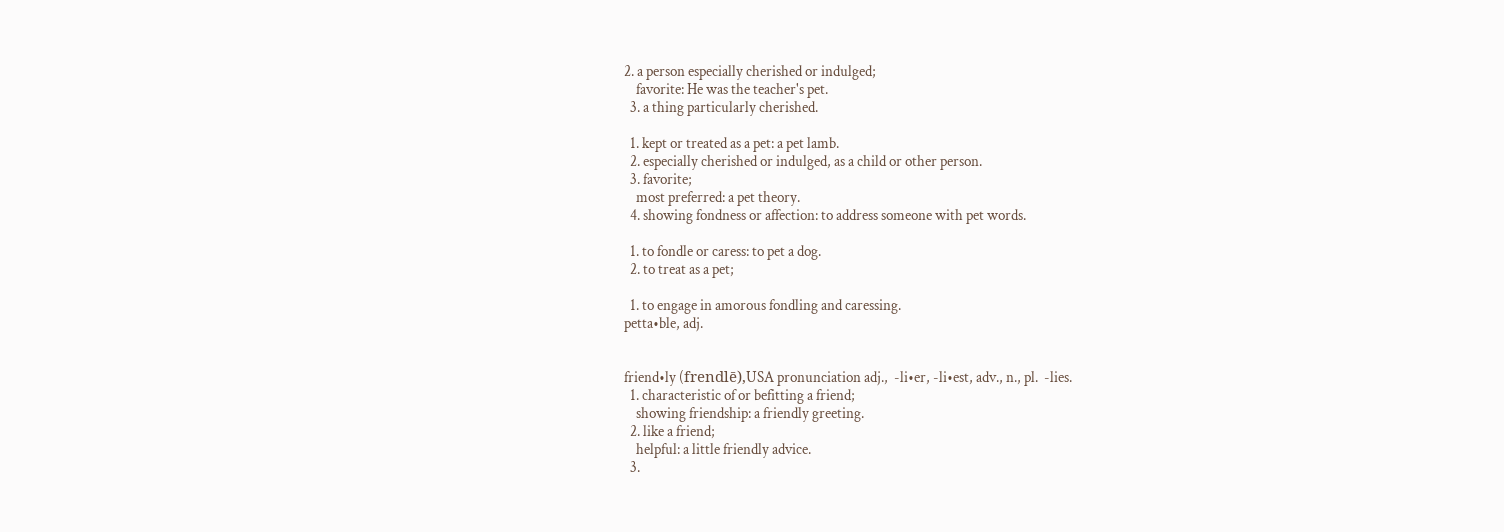2. a person especially cherished or indulged;
    favorite: He was the teacher's pet.
  3. a thing particularly cherished.

  1. kept or treated as a pet: a pet lamb.
  2. especially cherished or indulged, as a child or other person.
  3. favorite;
    most preferred: a pet theory.
  4. showing fondness or affection: to address someone with pet words.

  1. to fondle or caress: to pet a dog.
  2. to treat as a pet;

  1. to engage in amorous fondling and caressing.
petta•ble, adj.


friend•ly (frendlē),USA pronunciation adj.,  -li•er, -li•est, adv., n., pl.  -lies.
  1. characteristic of or befitting a friend;
    showing friendship: a friendly greeting.
  2. like a friend;
    helpful: a little friendly advice.
  3.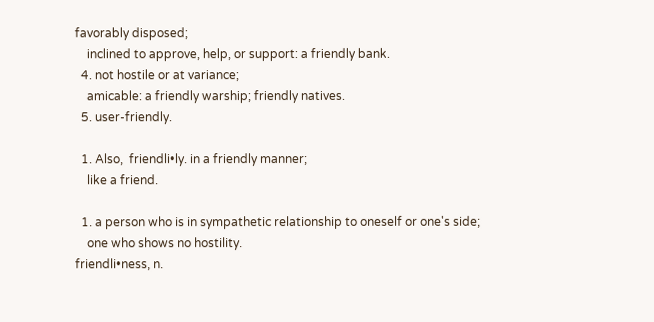favorably disposed;
    inclined to approve, help, or support: a friendly bank.
  4. not hostile or at variance;
    amicable: a friendly warship; friendly natives.
  5. user-friendly.

  1. Also,  friendli•ly. in a friendly manner;
    like a friend.

  1. a person who is in sympathetic relationship to oneself or one's side;
    one who shows no hostility.
friendli•ness, n.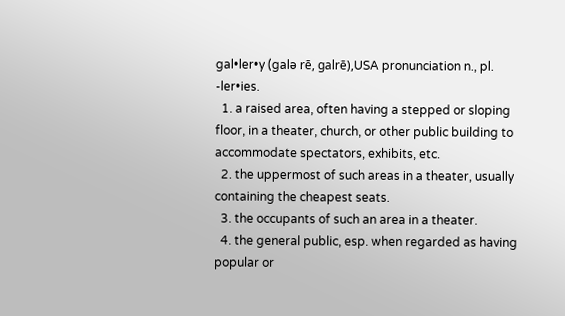gal•ler•y (galə rē, galrē),USA pronunciation n., pl.  -ler•ies.
  1. a raised area, often having a stepped or sloping floor, in a theater, church, or other public building to accommodate spectators, exhibits, etc.
  2. the uppermost of such areas in a theater, usually containing the cheapest seats.
  3. the occupants of such an area in a theater.
  4. the general public, esp. when regarded as having popular or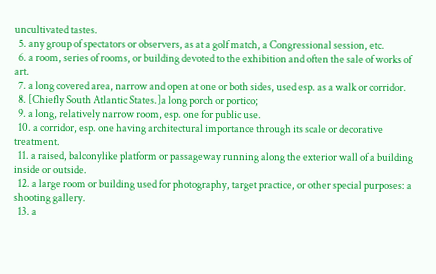uncultivated tastes.
  5. any group of spectators or observers, as at a golf match, a Congressional session, etc.
  6. a room, series of rooms, or building devoted to the exhibition and often the sale of works of art.
  7. a long covered area, narrow and open at one or both sides, used esp. as a walk or corridor.
  8. [Chiefly South Atlantic States.]a long porch or portico;
  9. a long, relatively narrow room, esp. one for public use.
  10. a corridor, esp. one having architectural importance through its scale or decorative treatment.
  11. a raised, balconylike platform or passageway running along the exterior wall of a building inside or outside.
  12. a large room or building used for photography, target practice, or other special purposes: a shooting gallery.
  13. a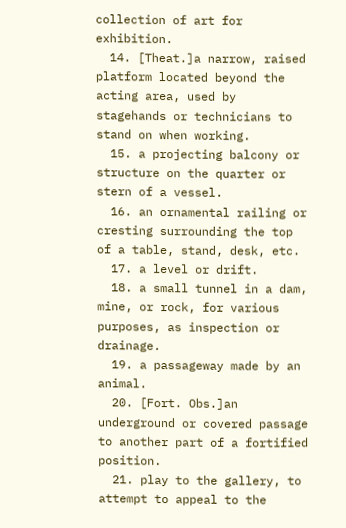collection of art for exhibition.
  14. [Theat.]a narrow, raised platform located beyond the acting area, used by stagehands or technicians to stand on when working.
  15. a projecting balcony or structure on the quarter or stern of a vessel.
  16. an ornamental railing or cresting surrounding the top of a table, stand, desk, etc.
  17. a level or drift.
  18. a small tunnel in a dam, mine, or rock, for various purposes, as inspection or drainage.
  19. a passageway made by an animal.
  20. [Fort. Obs.]an underground or covered passage to another part of a fortified position.
  21. play to the gallery, to attempt to appeal to the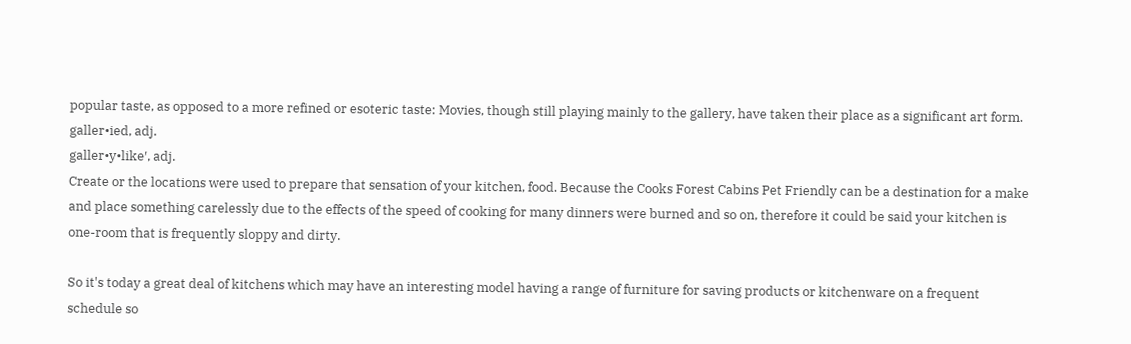popular taste, as opposed to a more refined or esoteric taste: Movies, though still playing mainly to the gallery, have taken their place as a significant art form.
galler•ied, adj.
galler•y•like′, adj.
Create or the locations were used to prepare that sensation of your kitchen, food. Because the Cooks Forest Cabins Pet Friendly can be a destination for a make and place something carelessly due to the effects of the speed of cooking for many dinners were burned and so on, therefore it could be said your kitchen is one-room that is frequently sloppy and dirty.

So it's today a great deal of kitchens which may have an interesting model having a range of furniture for saving products or kitchenware on a frequent schedule so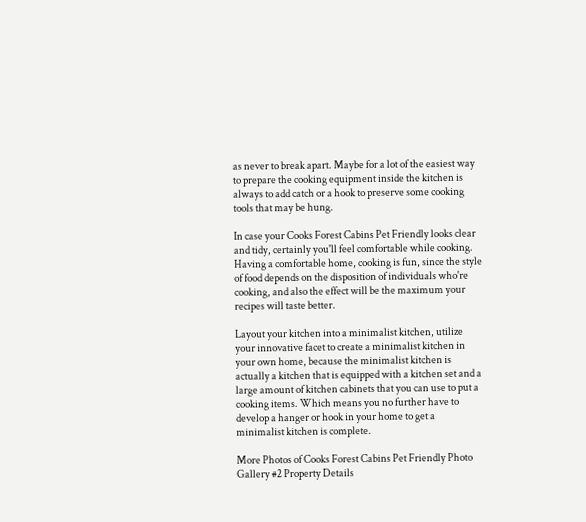as never to break apart. Maybe for a lot of the easiest way to prepare the cooking equipment inside the kitchen is always to add catch or a hook to preserve some cooking tools that may be hung.

In case your Cooks Forest Cabins Pet Friendly looks clear and tidy, certainly you'll feel comfortable while cooking. Having a comfortable home, cooking is fun, since the style of food depends on the disposition of individuals who're cooking, and also the effect will be the maximum your recipes will taste better.

Layout your kitchen into a minimalist kitchen, utilize your innovative facet to create a minimalist kitchen in your own home, because the minimalist kitchen is actually a kitchen that is equipped with a kitchen set and a large amount of kitchen cabinets that you can use to put a cooking items. Which means you no further have to develop a hanger or hook in your home to get a minimalist kitchen is complete.

More Photos of Cooks Forest Cabins Pet Friendly Photo Gallery #2 Property Details